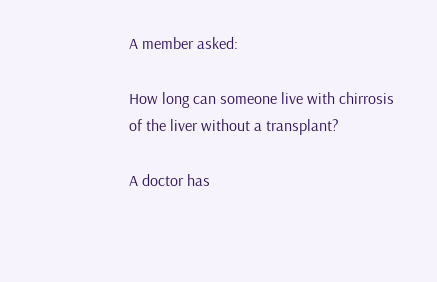A member asked:

How long can someone live with chirrosis of the liver without a transplant?

A doctor has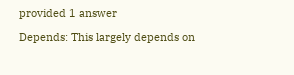provided 1 answer

Depends: This largely depends on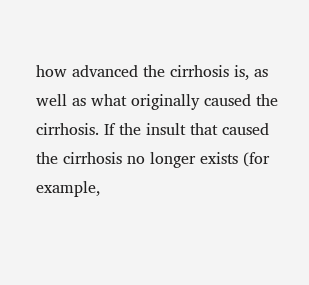how advanced the cirrhosis is, as well as what originally caused the cirrhosis. If the insult that caused the cirrhosis no longer exists (for example,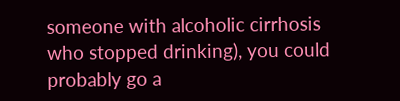someone with alcoholic cirrhosis who stopped drinking), you could probably go a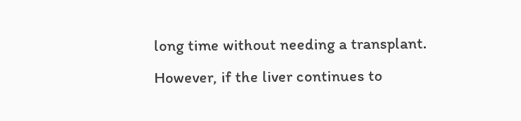long time without needing a transplant. However, if the liver continues to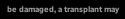be damaged, a transplant may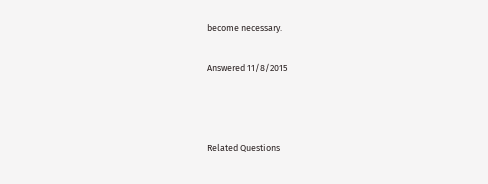become necessary.

Answered 11/8/2015



Related Questions